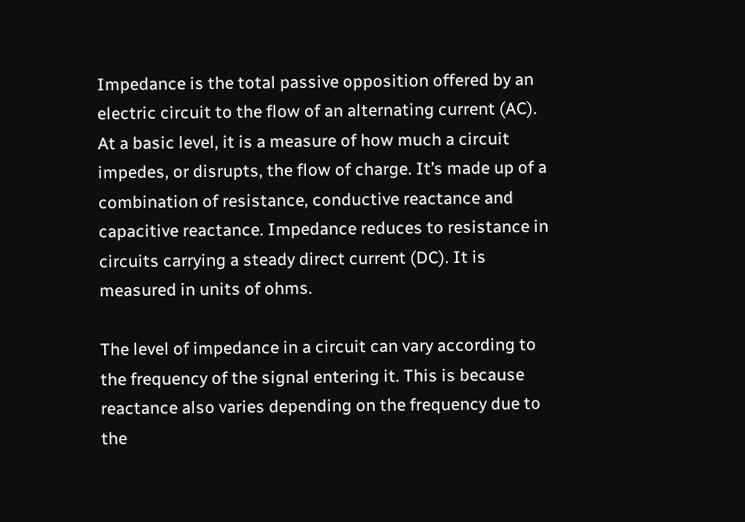Impedance is the total passive opposition offered by an electric circuit to the flow of an alternating current (AC). At a basic level, it is a measure of how much a circuit impedes, or disrupts, the flow of charge. It’s made up of a combination of resistance, conductive reactance and capacitive reactance. Impedance reduces to resistance in circuits carrying a steady direct current (DC). It is measured in units of ohms.

The level of impedance in a circuit can vary according to the frequency of the signal entering it. This is because reactance also varies depending on the frequency due to the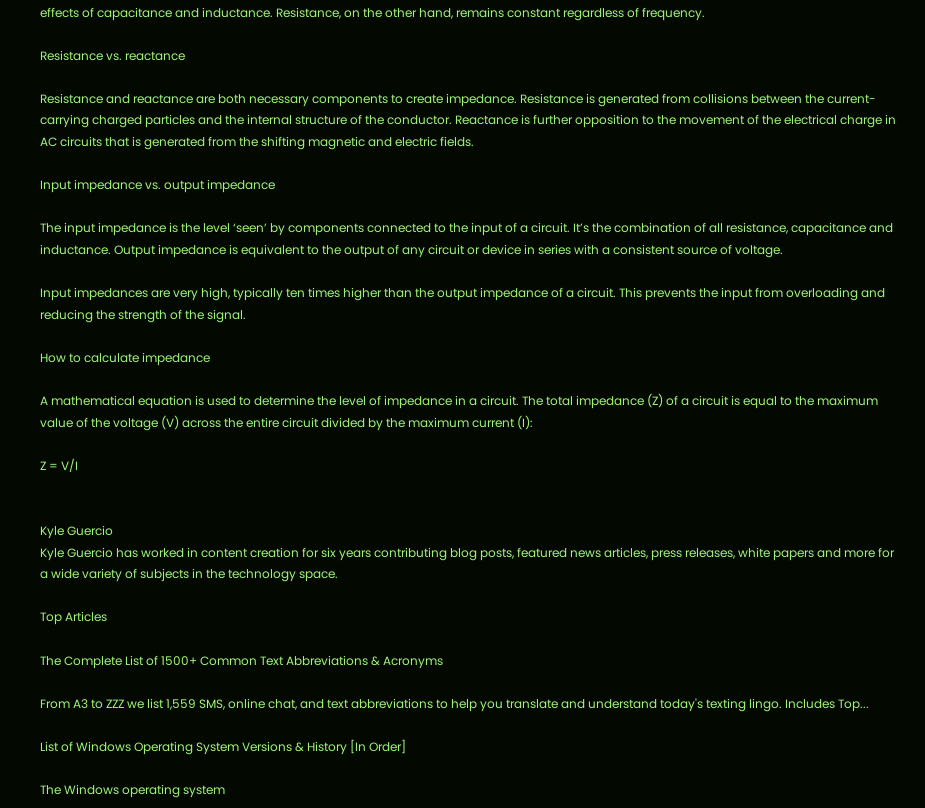effects of capacitance and inductance. Resistance, on the other hand, remains constant regardless of frequency.

Resistance vs. reactance

Resistance and reactance are both necessary components to create impedance. Resistance is generated from collisions between the current-carrying charged particles and the internal structure of the conductor. Reactance is further opposition to the movement of the electrical charge in AC circuits that is generated from the shifting magnetic and electric fields.

Input impedance vs. output impedance

The input impedance is the level ‘seen’ by components connected to the input of a circuit. It’s the combination of all resistance, capacitance and inductance. Output impedance is equivalent to the output of any circuit or device in series with a consistent source of voltage.

Input impedances are very high, typically ten times higher than the output impedance of a circuit. This prevents the input from overloading and reducing the strength of the signal.

How to calculate impedance

A mathematical equation is used to determine the level of impedance in a circuit. The total impedance (Z) of a circuit is equal to the maximum value of the voltage (V) across the entire circuit divided by the maximum current (I):

Z = V/I


Kyle Guercio
Kyle Guercio has worked in content creation for six years contributing blog posts, featured news articles, press releases, white papers and more for a wide variety of subjects in the technology space.

Top Articles

The Complete List of 1500+ Common Text Abbreviations & Acronyms

From A3 to ZZZ we list 1,559 SMS, online chat, and text abbreviations to help you translate and understand today's texting lingo. Includes Top...

List of Windows Operating System Versions & History [In Order]

The Windows operating system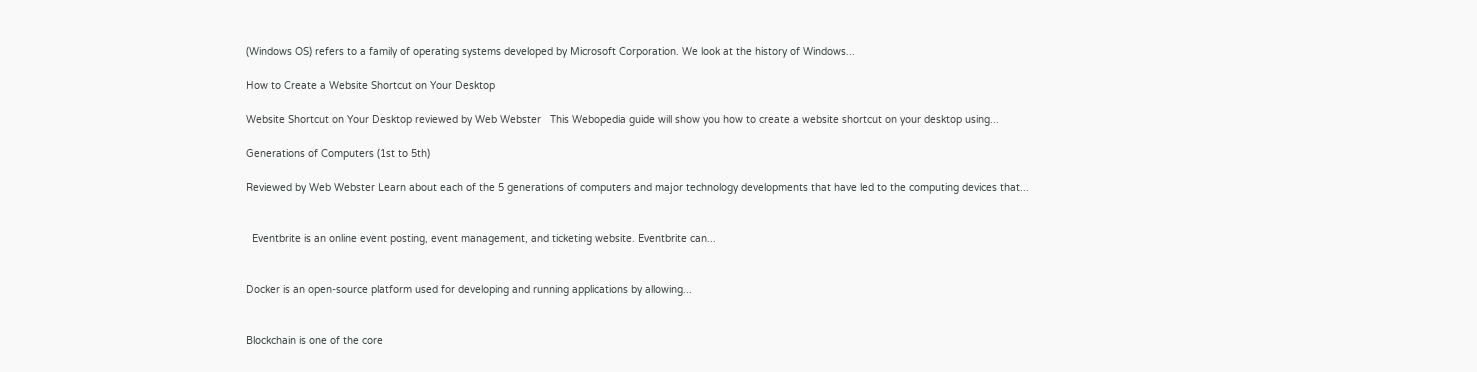(Windows OS) refers to a family of operating systems developed by Microsoft Corporation. We look at the history of Windows...

How to Create a Website Shortcut on Your Desktop

Website Shortcut on Your Desktop reviewed by Web Webster   This Webopedia guide will show you how to create a website shortcut on your desktop using...

Generations of Computers (1st to 5th)

Reviewed by Web Webster Learn about each of the 5 generations of computers and major technology developments that have led to the computing devices that...


  Eventbrite is an online event posting, event management, and ticketing website. Eventbrite can...


Docker is an open-source platform used for developing and running applications by allowing...


Blockchain is one of the core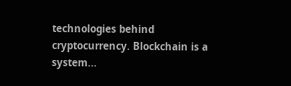technologies behind cryptocurrency. Blockchain is a system...